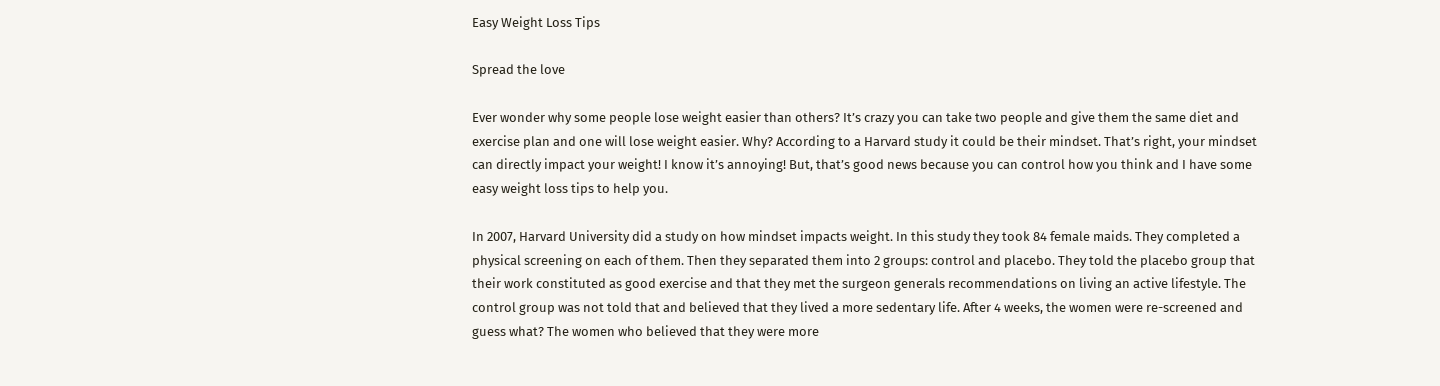Easy Weight Loss Tips

Spread the love

Ever wonder why some people lose weight easier than others? It’s crazy you can take two people and give them the same diet and exercise plan and one will lose weight easier. Why? According to a Harvard study it could be their mindset. That’s right, your mindset can directly impact your weight! I know it’s annoying! But, that’s good news because you can control how you think and I have some easy weight loss tips to help you.

In 2007, Harvard University did a study on how mindset impacts weight. In this study they took 84 female maids. They completed a physical screening on each of them. Then they separated them into 2 groups: control and placebo. They told the placebo group that their work constituted as good exercise and that they met the surgeon generals recommendations on living an active lifestyle. The control group was not told that and believed that they lived a more sedentary life. After 4 weeks, the women were re-screened and guess what? The women who believed that they were more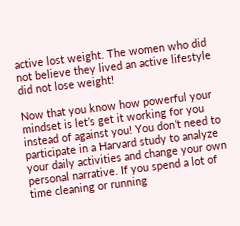active lost weight. The women who did not believe they lived an active lifestyle did not lose weight!

Now that you know how powerful your mindset is let’s get it working for you instead of against you! You don’t need to participate in a Harvard study to analyze your daily activities and change your own personal narrative. If you spend a lot of time cleaning or running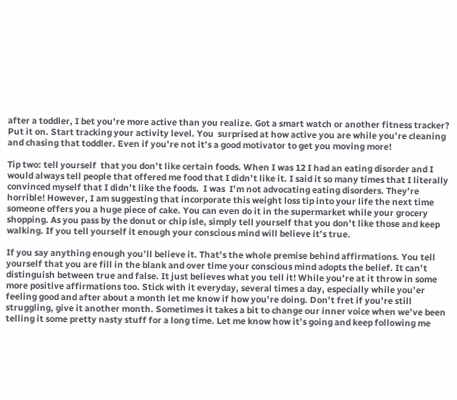after a toddler, I bet you’re more active than you realize. Got a smart watch or another fitness tracker? Put it on. Start tracking your activity level. You  surprised at how active you are while you’re cleaning and chasing that toddler. Even if you’re not it’s a good motivator to get you moving more!

Tip two: tell yourself  that you don’t like certain foods. When I was 12 I had an eating disorder and I would always tell people that offered me food that I didn’t like it. I said it so many times that I literally convinced myself that I didn’t like the foods.  I was  I’m not advocating eating disorders. They’re horrible! However, I am suggesting that incorporate this weight loss tip into your life the next time someone offers you a huge piece of cake. You can even do it in the supermarket while your grocery shopping. As you pass by the donut or chip isle, simply tell yourself that you don’t like those and keep walking. If you tell yourself it enough your conscious mind will believe it’s true.

If you say anything enough you’ll believe it. That’s the whole premise behind affirmations. You tell yourself that you are fill in the blank and over time your conscious mind adopts the belief. It can’t distinguish between true and false. It just believes what you tell it! While you’re at it throw in some more positive affirmations too. Stick with it everyday, several times a day, especially while you’er feeling good and after about a month let me know if how you’re doing. Don’t fret if you’re still struggling, give it another month. Sometimes it takes a bit to change our inner voice when we’ve been telling it some pretty nasty stuff for a long time. Let me know how it’s going and keep following me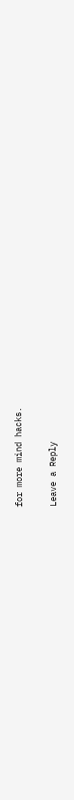for more mind hacks.

Leave a Reply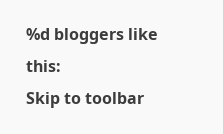%d bloggers like this:
Skip to toolbar